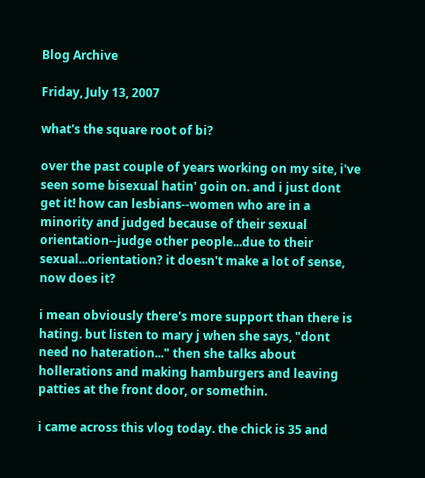Blog Archive

Friday, July 13, 2007

what's the square root of bi?

over the past couple of years working on my site, i've seen some bisexual hatin' goin on. and i just dont get it! how can lesbians--women who are in a minority and judged because of their sexual orientation--judge other people...due to their sexual...orientation? it doesn't make a lot of sense, now does it?

i mean obviously there's more support than there is hating. but listen to mary j when she says, "dont need no hateration..." then she talks about hollerations and making hamburgers and leaving patties at the front door, or somethin.

i came across this vlog today. the chick is 35 and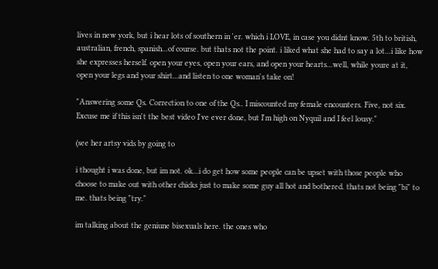lives in new york, but i hear lots of southern in 'er. which i LOVE, in case you didnt know. 5th to british, australian, french, spanish...of course. but thats not the point. i liked what she had to say a lot...i like how she expresses herself. open your eyes, open your ears, and open your hearts...well, while youre at it, open your legs and your shirt...and listen to one woman's take on!

"Answering some Qs. Correction to one of the Qs.. I miscounted my female encounters. Five, not six. Excuse me if this isn't the best video I've ever done, but I'm high on Nyquil and I feel lousy."

(see her artsy vids by going to

i thought i was done, but im not. ok...i do get how some people can be upset with those people who choose to make out with other chicks just to make some guy all hot and bothered. thats not being "bi" to me. thats being "try."

im talking about the geniune bisexuals here. the ones who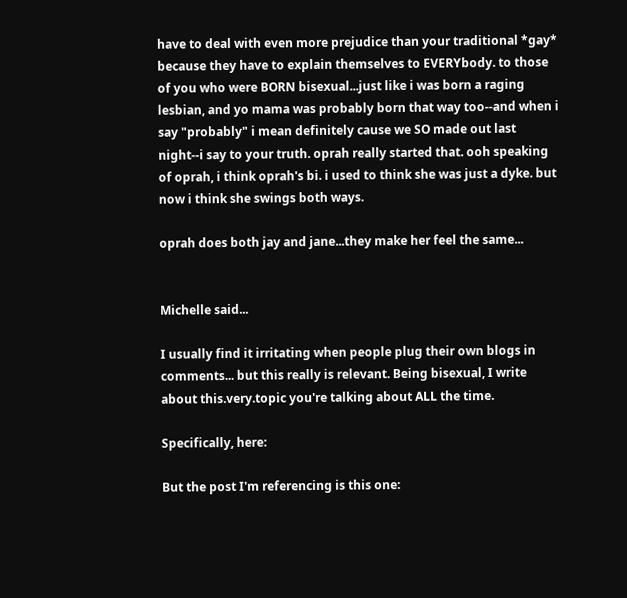have to deal with even more prejudice than your traditional *gay* because they have to explain themselves to EVERYbody. to those of you who were BORN bisexual...just like i was born a raging lesbian, and yo mama was probably born that way too--and when i say "probably" i mean definitely cause we SO made out last night--i say to your truth. oprah really started that. ooh speaking of oprah, i think oprah's bi. i used to think she was just a dyke. but now i think she swings both ways.

oprah does both jay and jane...they make her feel the same...


Michelle said...

I usually find it irritating when people plug their own blogs in comments... but this really is relevant. Being bisexual, I write about this.very.topic you're talking about ALL the time.

Specifically, here:

But the post I'm referencing is this one: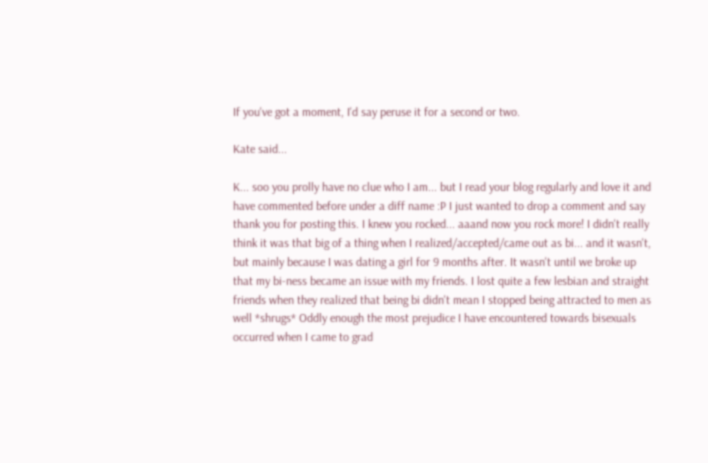If you've got a moment, I'd say peruse it for a second or two.

Kate said...

K... soo you prolly have no clue who I am... but I read your blog regularly and love it and have commented before under a diff name :P I just wanted to drop a comment and say thank you for posting this. I knew you rocked... aaand now you rock more! I didn't really think it was that big of a thing when I realized/accepted/came out as bi... and it wasn't, but mainly because I was dating a girl for 9 months after. It wasn't until we broke up that my bi-ness became an issue with my friends. I lost quite a few lesbian and straight friends when they realized that being bi didn't mean I stopped being attracted to men as well *shrugs* Oddly enough the most prejudice I have encountered towards bisexuals occurred when I came to grad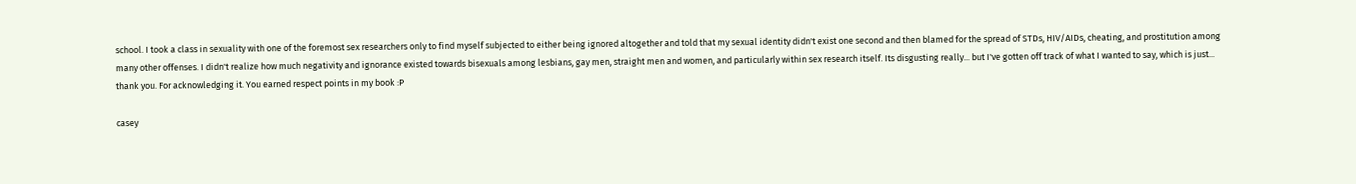school. I took a class in sexuality with one of the foremost sex researchers only to find myself subjected to either being ignored altogether and told that my sexual identity didn't exist one second and then blamed for the spread of STDs, HIV/AIDs, cheating, and prostitution among many other offenses. I didn't realize how much negativity and ignorance existed towards bisexuals among lesbians, gay men, straight men and women, and particularly within sex research itself. Its disgusting really... but I've gotten off track of what I wanted to say, which is just... thank you. For acknowledging it. You earned respect points in my book :P

casey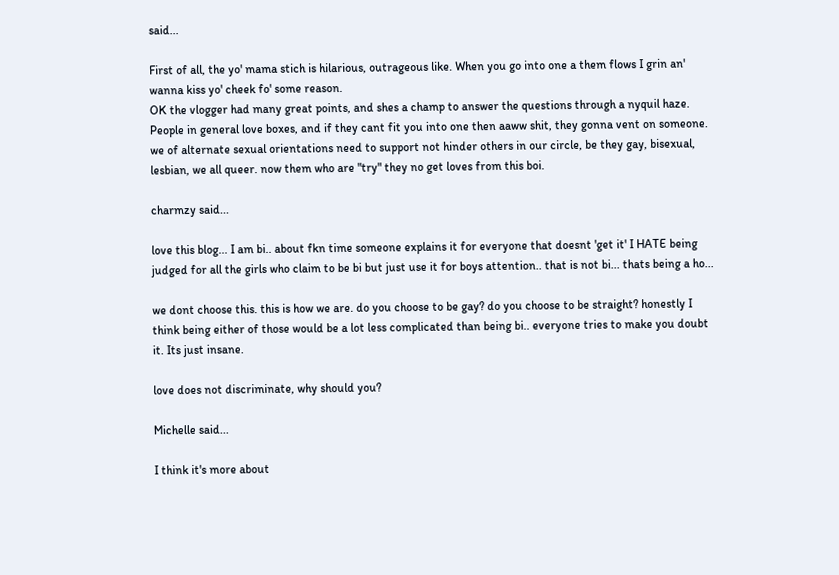said...

First of all, the yo' mama stich is hilarious, outrageous like. When you go into one a them flows I grin an' wanna kiss yo' cheek fo' some reason.
OK the vlogger had many great points, and shes a champ to answer the questions through a nyquil haze. People in general love boxes, and if they cant fit you into one then aaww shit, they gonna vent on someone. we of alternate sexual orientations need to support not hinder others in our circle, be they gay, bisexual, lesbian, we all queer. now them who are "try" they no get loves from this boi.

charmzy said...

love this blog... I am bi.. about fkn time someone explains it for everyone that doesnt 'get it' I HATE being judged for all the girls who claim to be bi but just use it for boys attention.. that is not bi... thats being a ho...

we dont choose this. this is how we are. do you choose to be gay? do you choose to be straight? honestly I think being either of those would be a lot less complicated than being bi.. everyone tries to make you doubt it. Its just insane.

love does not discriminate, why should you?

Michelle said...

I think it's more about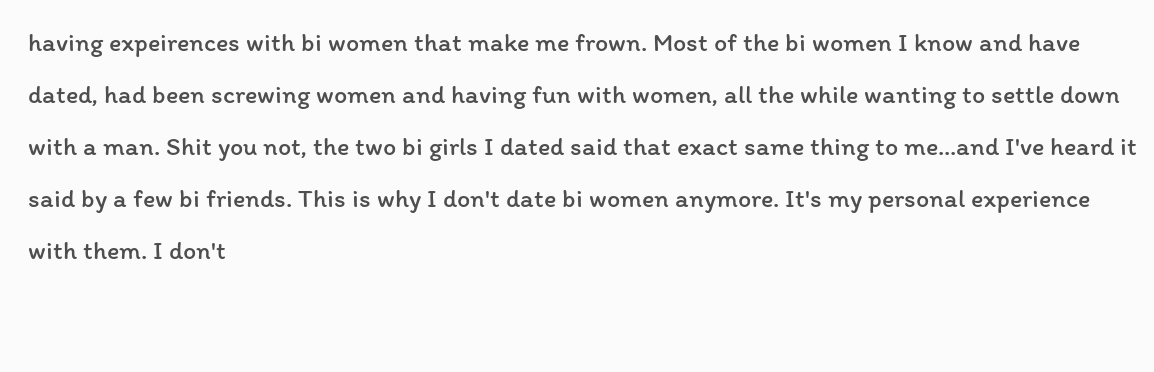having expeirences with bi women that make me frown. Most of the bi women I know and have dated, had been screwing women and having fun with women, all the while wanting to settle down with a man. Shit you not, the two bi girls I dated said that exact same thing to me...and I've heard it said by a few bi friends. This is why I don't date bi women anymore. It's my personal experience with them. I don't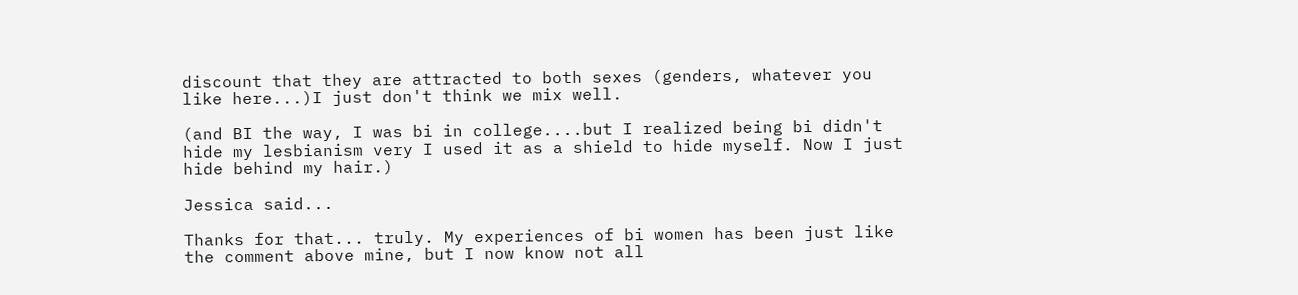discount that they are attracted to both sexes (genders, whatever you like here...)I just don't think we mix well.

(and BI the way, I was bi in college....but I realized being bi didn't hide my lesbianism very I used it as a shield to hide myself. Now I just hide behind my hair.)

Jessica said...

Thanks for that... truly. My experiences of bi women has been just like the comment above mine, but I now know not all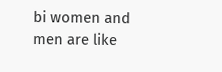bi women and men are like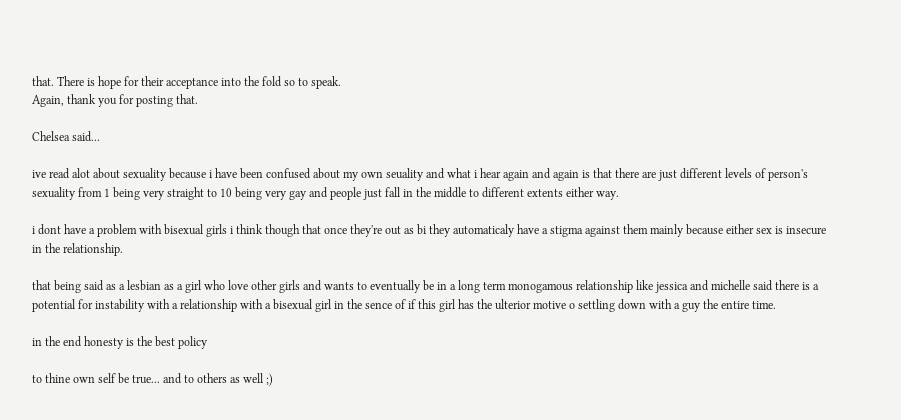that. There is hope for their acceptance into the fold so to speak.
Again, thank you for posting that.

Chelsea said...

ive read alot about sexuality because i have been confused about my own seuality and what i hear again and again is that there are just different levels of person's sexuality from 1 being very straight to 10 being very gay and people just fall in the middle to different extents either way.

i dont have a problem with bisexual girls i think though that once they're out as bi they automaticaly have a stigma against them mainly because either sex is insecure in the relationship.

that being said as a lesbian as a girl who love other girls and wants to eventually be in a long term monogamous relationship like jessica and michelle said there is a potential for instability with a relationship with a bisexual girl in the sence of if this girl has the ulterior motive o settling down with a guy the entire time.

in the end honesty is the best policy

to thine own self be true... and to others as well ;)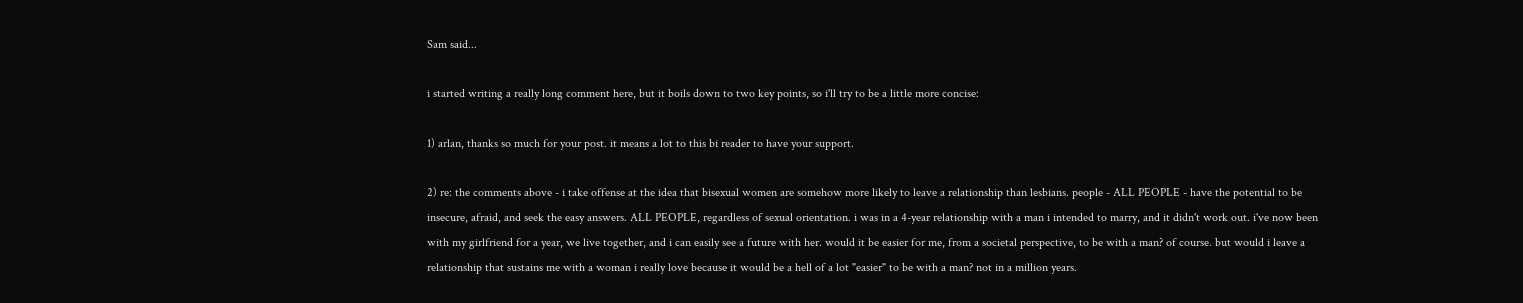Sam said...

i started writing a really long comment here, but it boils down to two key points, so i'll try to be a little more concise:

1) arlan, thanks so much for your post. it means a lot to this bi reader to have your support.

2) re: the comments above - i take offense at the idea that bisexual women are somehow more likely to leave a relationship than lesbians. people - ALL PEOPLE - have the potential to be insecure, afraid, and seek the easy answers. ALL PEOPLE, regardless of sexual orientation. i was in a 4-year relationship with a man i intended to marry, and it didn't work out. i've now been with my girlfriend for a year, we live together, and i can easily see a future with her. would it be easier for me, from a societal perspective, to be with a man? of course. but would i leave a relationship that sustains me with a woman i really love because it would be a hell of a lot "easier" to be with a man? not in a million years.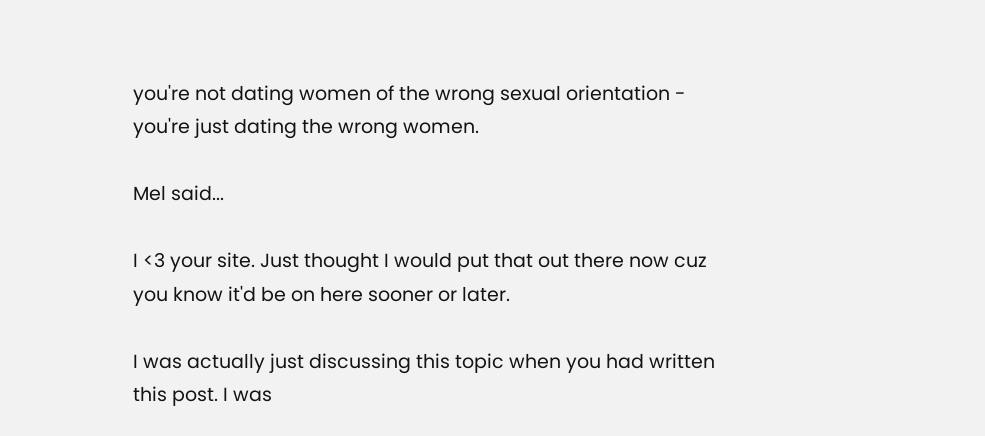you're not dating women of the wrong sexual orientation - you're just dating the wrong women.

Mel said...

I <3 your site. Just thought I would put that out there now cuz you know it'd be on here sooner or later.

I was actually just discussing this topic when you had written this post. I was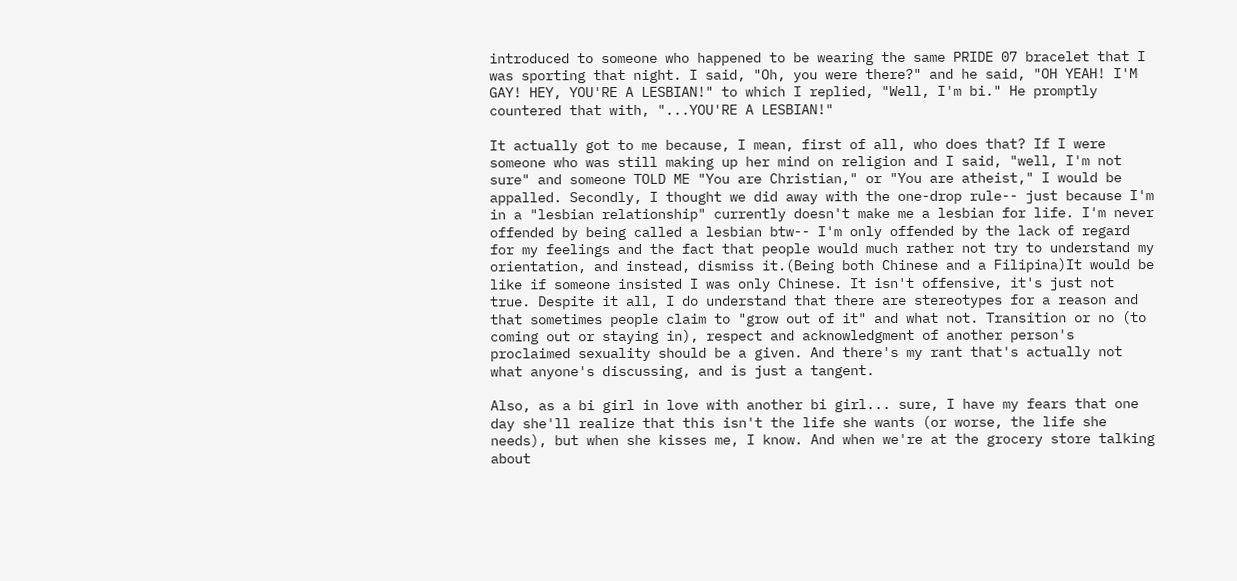introduced to someone who happened to be wearing the same PRIDE 07 bracelet that I was sporting that night. I said, "Oh, you were there?" and he said, "OH YEAH! I'M GAY! HEY, YOU'RE A LESBIAN!" to which I replied, "Well, I'm bi." He promptly countered that with, "...YOU'RE A LESBIAN!"

It actually got to me because, I mean, first of all, who does that? If I were someone who was still making up her mind on religion and I said, "well, I'm not sure" and someone TOLD ME "You are Christian," or "You are atheist," I would be appalled. Secondly, I thought we did away with the one-drop rule-- just because I'm in a "lesbian relationship" currently doesn't make me a lesbian for life. I'm never offended by being called a lesbian btw-- I'm only offended by the lack of regard for my feelings and the fact that people would much rather not try to understand my orientation, and instead, dismiss it.(Being both Chinese and a Filipina)It would be like if someone insisted I was only Chinese. It isn't offensive, it's just not true. Despite it all, I do understand that there are stereotypes for a reason and that sometimes people claim to "grow out of it" and what not. Transition or no (to coming out or staying in), respect and acknowledgment of another person's proclaimed sexuality should be a given. And there's my rant that's actually not what anyone's discussing, and is just a tangent.

Also, as a bi girl in love with another bi girl... sure, I have my fears that one day she'll realize that this isn't the life she wants (or worse, the life she needs), but when she kisses me, I know. And when we're at the grocery store talking about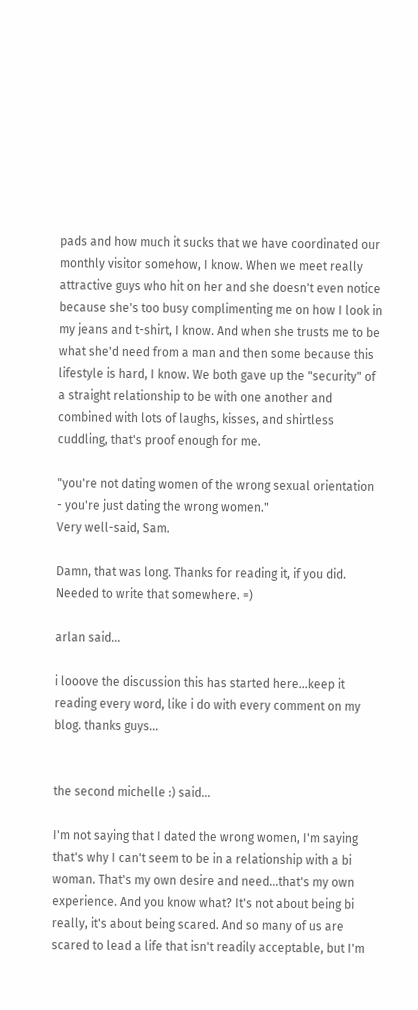pads and how much it sucks that we have coordinated our monthly visitor somehow, I know. When we meet really attractive guys who hit on her and she doesn't even notice because she's too busy complimenting me on how I look in my jeans and t-shirt, I know. And when she trusts me to be what she'd need from a man and then some because this lifestyle is hard, I know. We both gave up the "security" of a straight relationship to be with one another and combined with lots of laughs, kisses, and shirtless cuddling, that's proof enough for me.

"you're not dating women of the wrong sexual orientation - you're just dating the wrong women."
Very well-said, Sam.

Damn, that was long. Thanks for reading it, if you did. Needed to write that somewhere. =)

arlan said...

i looove the discussion this has started here...keep it reading every word, like i do with every comment on my blog. thanks guys...


the second michelle :) said...

I'm not saying that I dated the wrong women, I'm saying that's why I can't seem to be in a relationship with a bi woman. That's my own desire and need...that's my own experience. And you know what? It's not about being bi really, it's about being scared. And so many of us are scared to lead a life that isn't readily acceptable, but I'm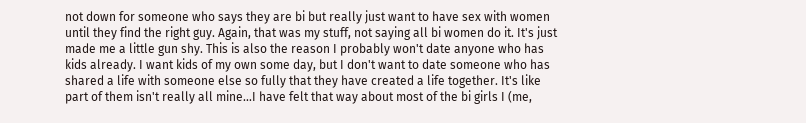not down for someone who says they are bi but really just want to have sex with women until they find the right guy. Again, that was my stuff, not saying all bi women do it. It's just made me a little gun shy. This is also the reason I probably won't date anyone who has kids already. I want kids of my own some day, but I don't want to date someone who has shared a life with someone else so fully that they have created a life together. It's like part of them isn't really all mine...I have felt that way about most of the bi girls I (me,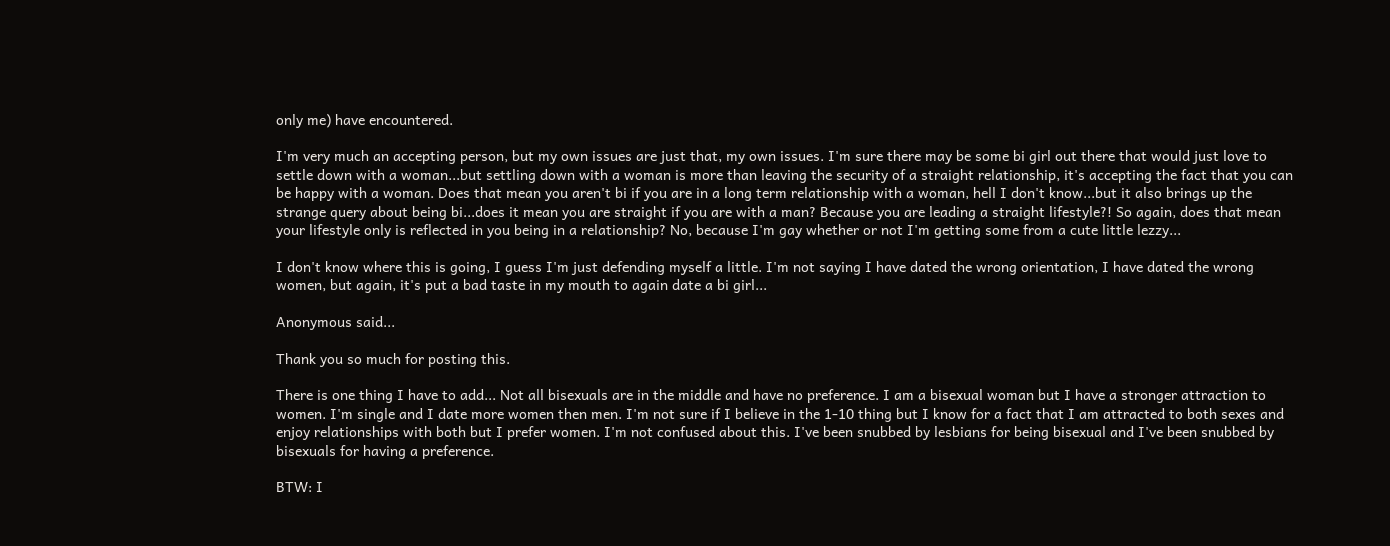only me) have encountered.

I'm very much an accepting person, but my own issues are just that, my own issues. I'm sure there may be some bi girl out there that would just love to settle down with a woman...but settling down with a woman is more than leaving the security of a straight relationship, it's accepting the fact that you can be happy with a woman. Does that mean you aren't bi if you are in a long term relationship with a woman, hell I don't know...but it also brings up the strange query about being bi...does it mean you are straight if you are with a man? Because you are leading a straight lifestyle?! So again, does that mean your lifestyle only is reflected in you being in a relationship? No, because I'm gay whether or not I'm getting some from a cute little lezzy...

I don't know where this is going, I guess I'm just defending myself a little. I'm not saying I have dated the wrong orientation, I have dated the wrong women, but again, it's put a bad taste in my mouth to again date a bi girl...

Anonymous said...

Thank you so much for posting this.

There is one thing I have to add... Not all bisexuals are in the middle and have no preference. I am a bisexual woman but I have a stronger attraction to women. I'm single and I date more women then men. I'm not sure if I believe in the 1-10 thing but I know for a fact that I am attracted to both sexes and enjoy relationships with both but I prefer women. I'm not confused about this. I've been snubbed by lesbians for being bisexual and I've been snubbed by bisexuals for having a preference.

BTW: I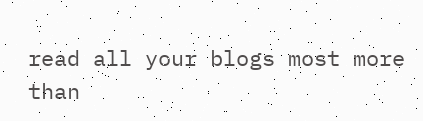read all your blogs most more than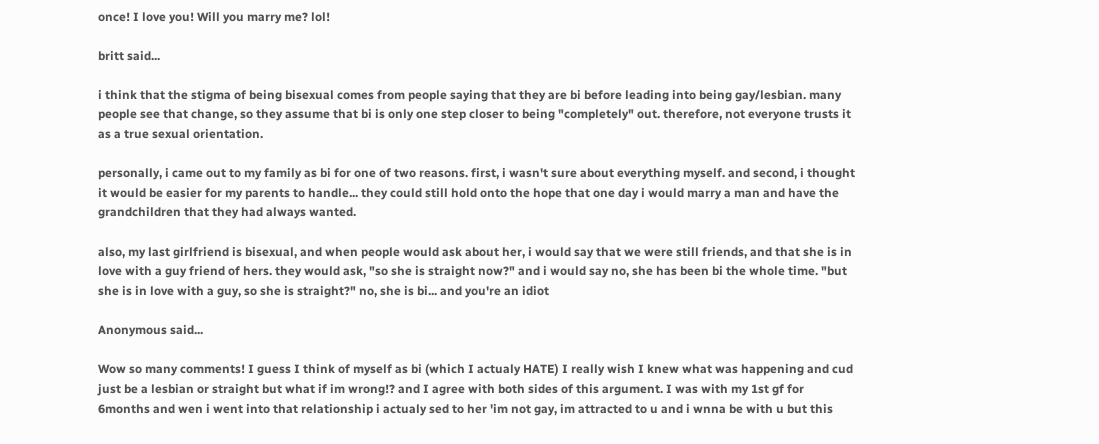once! I love you! Will you marry me? lol!

britt said...

i think that the stigma of being bisexual comes from people saying that they are bi before leading into being gay/lesbian. many people see that change, so they assume that bi is only one step closer to being "completely" out. therefore, not everyone trusts it as a true sexual orientation.

personally, i came out to my family as bi for one of two reasons. first, i wasn't sure about everything myself. and second, i thought it would be easier for my parents to handle... they could still hold onto the hope that one day i would marry a man and have the grandchildren that they had always wanted.

also, my last girlfriend is bisexual, and when people would ask about her, i would say that we were still friends, and that she is in love with a guy friend of hers. they would ask, "so she is straight now?" and i would say no, she has been bi the whole time. "but she is in love with a guy, so she is straight?" no, she is bi... and you're an idiot

Anonymous said...

Wow so many comments! I guess I think of myself as bi (which I actualy HATE) I really wish I knew what was happening and cud just be a lesbian or straight but what if im wrong!? and I agree with both sides of this argument. I was with my 1st gf for 6months and wen i went into that relationship i actualy sed to her 'im not gay, im attracted to u and i wnna be with u but this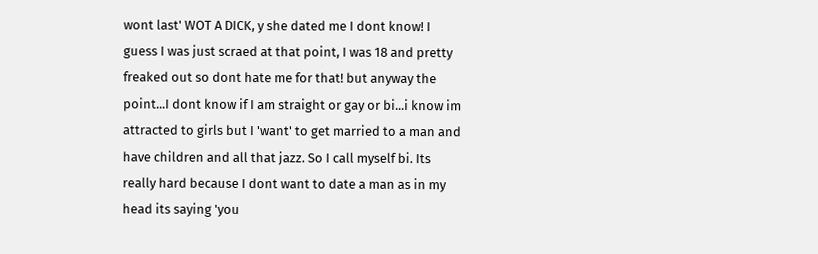wont last' WOT A DICK, y she dated me I dont know! I guess I was just scraed at that point, I was 18 and pretty freaked out so dont hate me for that! but anyway the point...I dont know if I am straight or gay or bi...i know im attracted to girls but I 'want' to get married to a man and have children and all that jazz. So I call myself bi. Its really hard because I dont want to date a man as in my head its saying 'you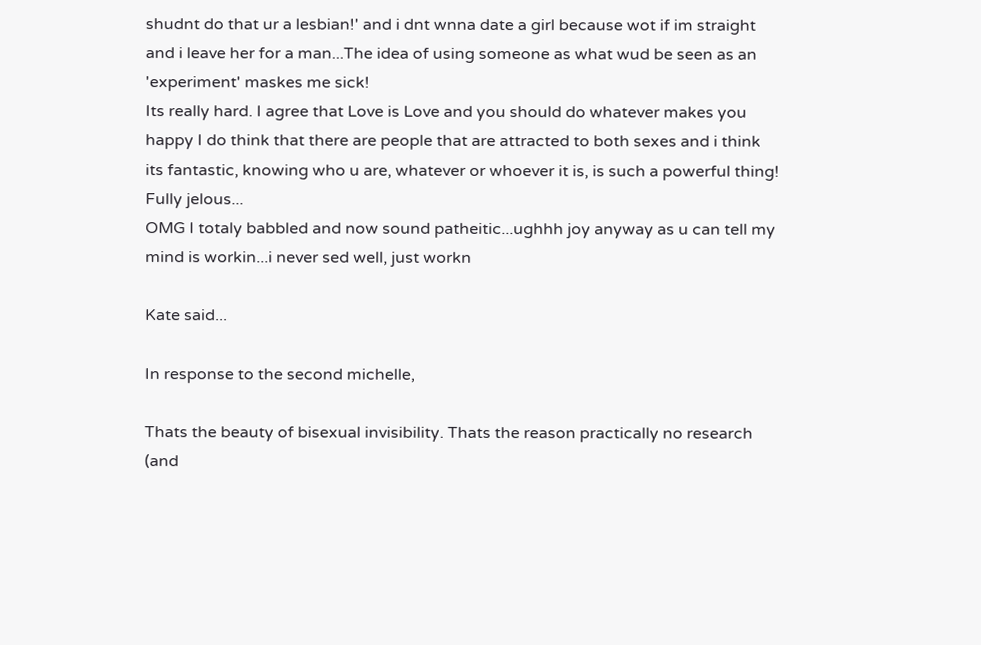shudnt do that ur a lesbian!' and i dnt wnna date a girl because wot if im straight and i leave her for a man...The idea of using someone as what wud be seen as an 'experiment' maskes me sick!
Its really hard. I agree that Love is Love and you should do whatever makes you happy I do think that there are people that are attracted to both sexes and i think its fantastic, knowing who u are, whatever or whoever it is, is such a powerful thing! Fully jelous...
OMG I totaly babbled and now sound patheitic...ughhh joy anyway as u can tell my mind is workin...i never sed well, just workn

Kate said...

In response to the second michelle,

Thats the beauty of bisexual invisibility. Thats the reason practically no research (and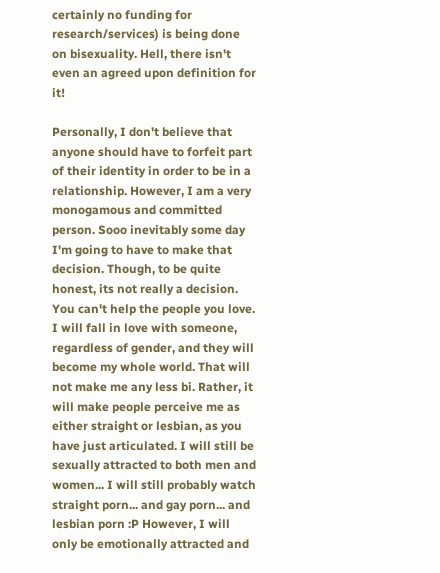certainly no funding for research/services) is being done on bisexuality. Hell, there isn't even an agreed upon definition for it!

Personally, I don't believe that anyone should have to forfeit part of their identity in order to be in a relationship. However, I am a very monogamous and committed person. Sooo inevitably some day I'm going to have to make that decision. Though, to be quite honest, its not really a decision. You can't help the people you love. I will fall in love with someone, regardless of gender, and they will become my whole world. That will not make me any less bi. Rather, it will make people perceive me as either straight or lesbian, as you have just articulated. I will still be sexually attracted to both men and women... I will still probably watch straight porn... and gay porn... and lesbian porn :P However, I will only be emotionally attracted and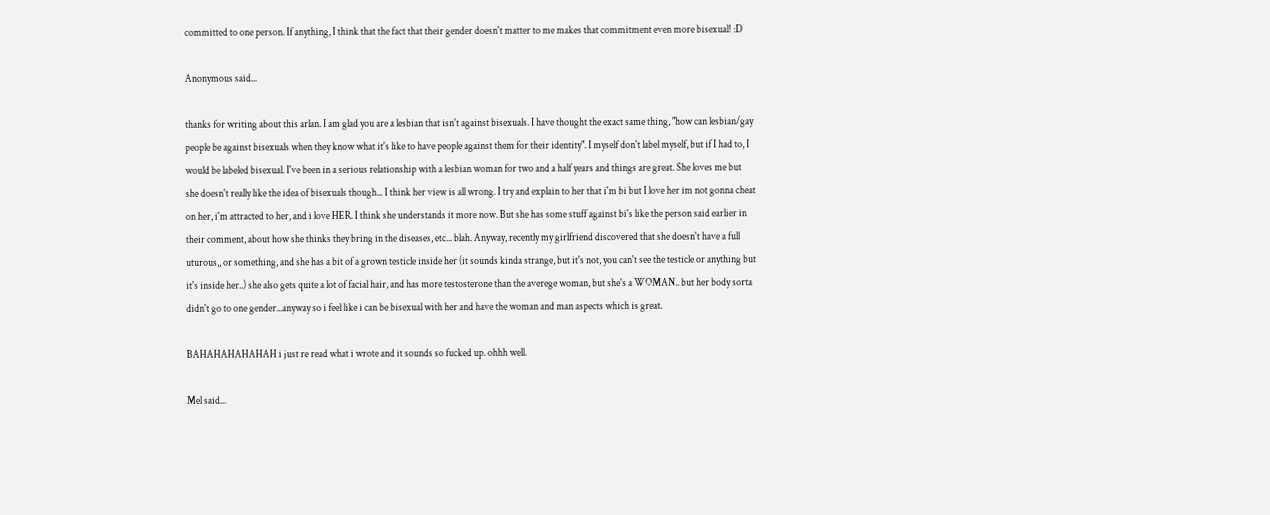committed to one person. If anything, I think that the fact that their gender doesn't matter to me makes that commitment even more bisexual! :D

Anonymous said...

thanks for writing about this arlan. I am glad you are a lesbian that isn't against bisexuals. I have thought the exact same thing, "how can lesbian/gay people be against bisexuals when they know what it's like to have people against them for their identity". I myself don't label myself, but if I had to, I would be labeled bisexual. I've been in a serious relationship with a lesbian woman for two and a half years and things are great. She loves me but she doesn't really like the idea of bisexuals though... I think her view is all wrong. I try and explain to her that i'm bi but I love her im not gonna cheat on her, i'm attracted to her, and i love HER. I think she understands it more now. But she has some stuff against bi's like the person said earlier in their comment, about how she thinks they bring in the diseases, etc... blah. Anyway, recently my girlfriend discovered that she doesn't have a full uturous,, or something, and she has a bit of a grown testicle inside her (it sounds kinda strange, but it's not, you can't see the testicle or anything but it's inside her..) she also gets quite a lot of facial hair, and has more testosterone than the averege woman, but she's a WOMAN.. but her body sorta didn't go to one gender...anyway so i feel like i can be bisexual with her and have the woman and man aspects which is great.

BAHAHAHAHAHAH i just re read what i wrote and it sounds so fucked up. ohhh well.

Mel said...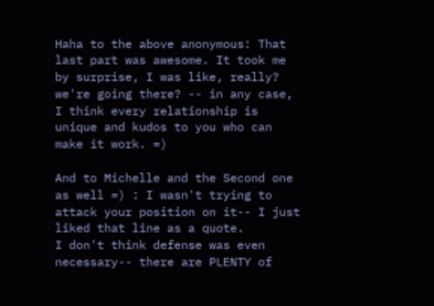Haha to the above anonymous: That last part was awesome. It took me by surprise, I was like, really? we're going there? -- in any case, I think every relationship is unique and kudos to you who can make it work. =)

And to Michelle and the Second one as well =) : I wasn't trying to attack your position on it-- I just liked that line as a quote.
I don't think defense was even necessary-- there are PLENTY of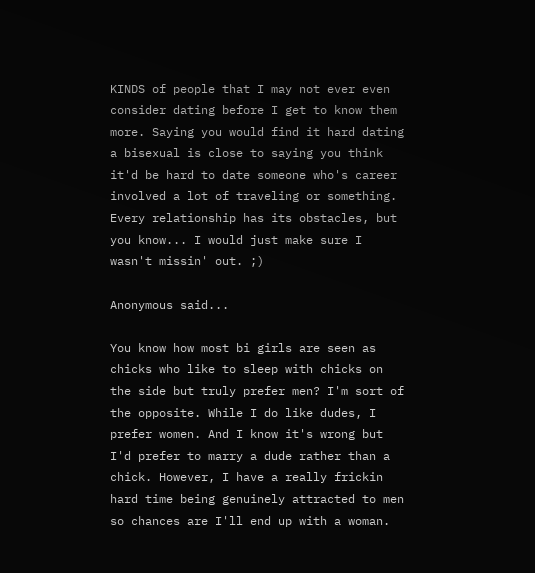KINDS of people that I may not ever even consider dating before I get to know them more. Saying you would find it hard dating a bisexual is close to saying you think it'd be hard to date someone who's career involved a lot of traveling or something. Every relationship has its obstacles, but you know... I would just make sure I wasn't missin' out. ;)

Anonymous said...

You know how most bi girls are seen as chicks who like to sleep with chicks on the side but truly prefer men? I'm sort of the opposite. While I do like dudes, I prefer women. And I know it's wrong but I'd prefer to marry a dude rather than a chick. However, I have a really frickin hard time being genuinely attracted to men so chances are I'll end up with a woman.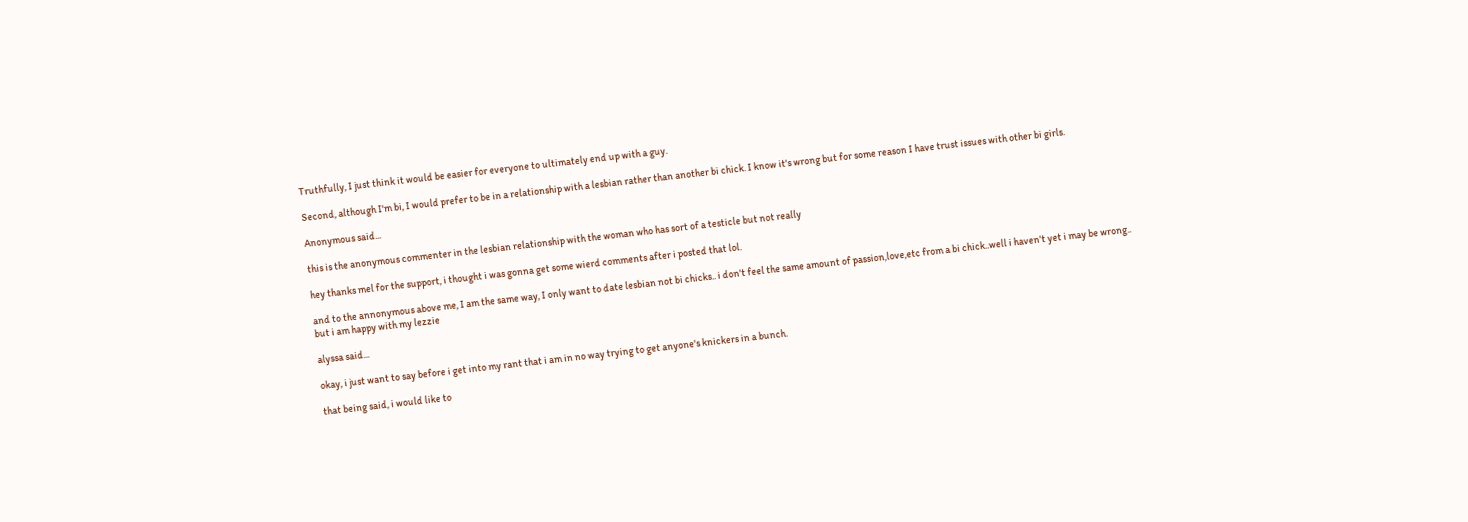Truthfully, I just think it would be easier for everyone to ultimately end up with a guy.

Second, although I'm bi, I would prefer to be in a relationship with a lesbian rather than another bi chick. I know it's wrong but for some reason I have trust issues with other bi girls.

Anonymous said...

this is the anonymous commenter in the lesbian relationship with the woman who has sort of a testicle but not really

hey thanks mel for the support, i thought i was gonna get some wierd comments after i posted that lol.

and to the annonymous above me, I am the same way, I only want to date lesbian not bi chicks.. i don't feel the same amount of passion,love,etc from a bi chick..well i haven't yet i may be wrong.. but i am happy with my lezzie

alyssa said...

okay, i just want to say before i get into my rant that i am in no way trying to get anyone's knickers in a bunch.

that being said, i would like to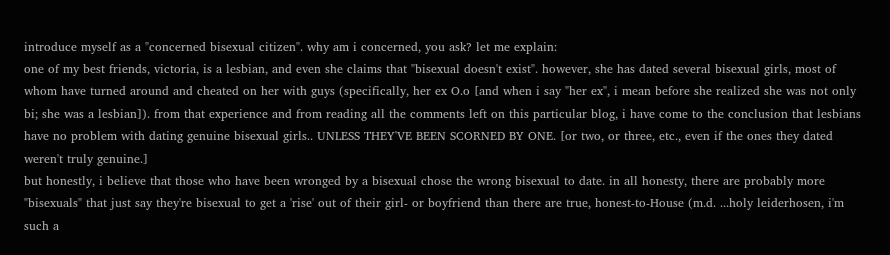introduce myself as a "concerned bisexual citizen". why am i concerned, you ask? let me explain:
one of my best friends, victoria, is a lesbian, and even she claims that "bisexual doesn't exist". however, she has dated several bisexual girls, most of whom have turned around and cheated on her with guys (specifically, her ex O.o [and when i say "her ex", i mean before she realized she was not only bi; she was a lesbian]). from that experience and from reading all the comments left on this particular blog, i have come to the conclusion that lesbians have no problem with dating genuine bisexual girls.. UNLESS THEY'VE BEEN SCORNED BY ONE. [or two, or three, etc., even if the ones they dated weren't truly genuine.]
but honestly, i believe that those who have been wronged by a bisexual chose the wrong bisexual to date. in all honesty, there are probably more "bisexuals" that just say they're bisexual to get a 'rise' out of their girl- or boyfriend than there are true, honest-to-House (m.d. ...holy leiderhosen, i'm such a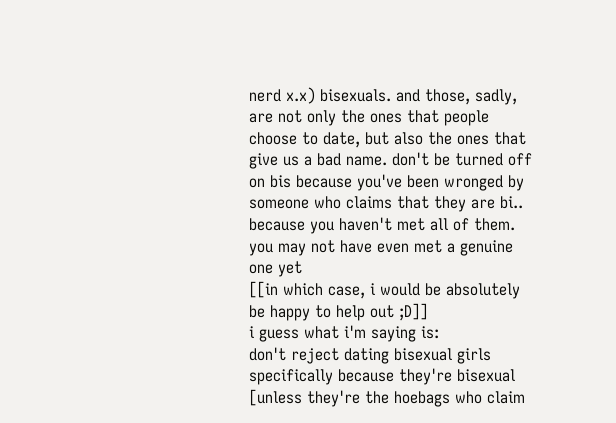nerd x.x) bisexuals. and those, sadly, are not only the ones that people choose to date, but also the ones that give us a bad name. don't be turned off on bis because you've been wronged by someone who claims that they are bi.. because you haven't met all of them. you may not have even met a genuine one yet
[[in which case, i would be absolutely be happy to help out ;D]]
i guess what i'm saying is:
don't reject dating bisexual girls specifically because they're bisexual [unless they're the hoebags who claim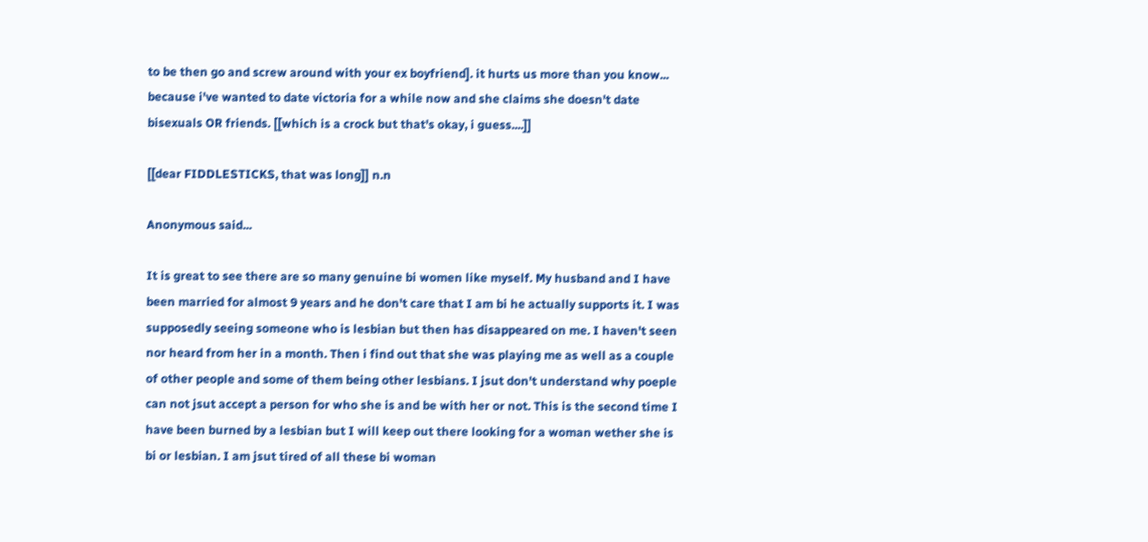to be then go and screw around with your ex boyfriend]. it hurts us more than you know... because i've wanted to date victoria for a while now and she claims she doesn't date bisexuals OR friends. [[which is a crock but that's okay, i guess....]]

[[dear FIDDLESTICKS, that was long]] n.n

Anonymous said...

It is great to see there are so many genuine bi women like myself. My husband and I have been married for almost 9 years and he don't care that I am bi he actually supports it. I was supposedly seeing someone who is lesbian but then has disappeared on me. I haven't seen nor heard from her in a month. Then i find out that she was playing me as well as a couple of other people and some of them being other lesbians. I jsut don't understand why poeple can not jsut accept a person for who she is and be with her or not. This is the second time I have been burned by a lesbian but I will keep out there looking for a woman wether she is bi or lesbian. I am jsut tired of all these bi woman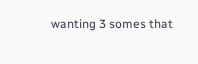wanting 3 somes that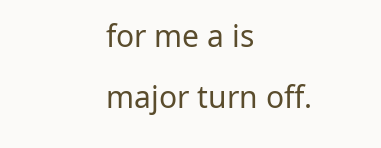for me a is major turn off.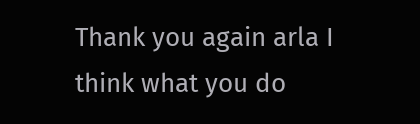Thank you again arla I think what you do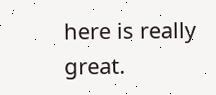here is really great.